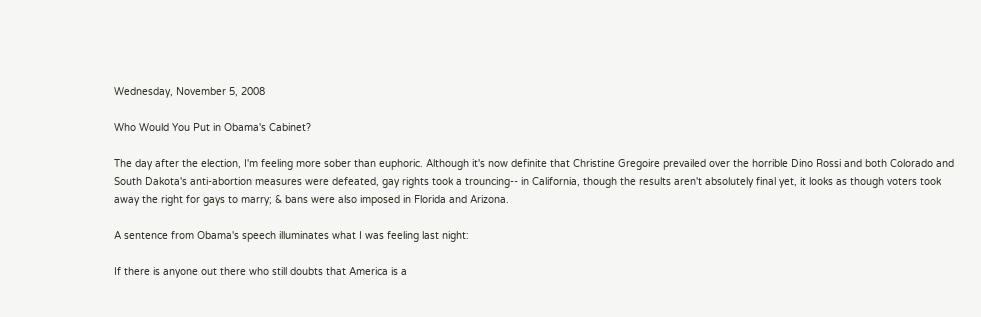Wednesday, November 5, 2008

Who Would You Put in Obama's Cabinet?

The day after the election, I'm feeling more sober than euphoric. Although it's now definite that Christine Gregoire prevailed over the horrible Dino Rossi and both Colorado and South Dakota's anti-abortion measures were defeated, gay rights took a trouncing-- in California, though the results aren't absolutely final yet, it looks as though voters took away the right for gays to marry; & bans were also imposed in Florida and Arizona.

A sentence from Obama's speech illuminates what I was feeling last night:

If there is anyone out there who still doubts that America is a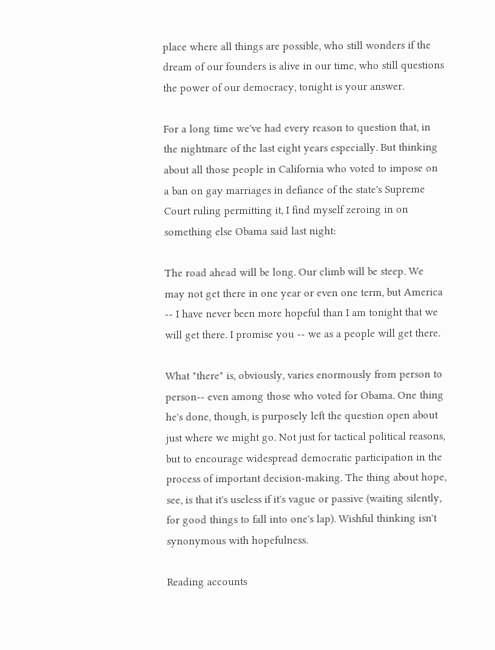place where all things are possible, who still wonders if the dream of our founders is alive in our time, who still questions the power of our democracy, tonight is your answer.

For a long time we've had every reason to question that, in the nightmare of the last eight years especially. But thinking about all those people in California who voted to impose on a ban on gay marriages in defiance of the state's Supreme Court ruling permitting it, I find myself zeroing in on something else Obama said last night:

The road ahead will be long. Our climb will be steep. We may not get there in one year or even one term, but America -- I have never been more hopeful than I am tonight that we will get there. I promise you -- we as a people will get there.

What "there" is, obviously, varies enormously from person to person-- even among those who voted for Obama. One thing he's done, though, is purposely left the question open about just where we might go. Not just for tactical political reasons, but to encourage widespread democratic participation in the process of important decision-making. The thing about hope, see, is that it's useless if it's vague or passive (waiting silently, for good things to fall into one's lap). Wishful thinking isn't synonymous with hopefulness.

Reading accounts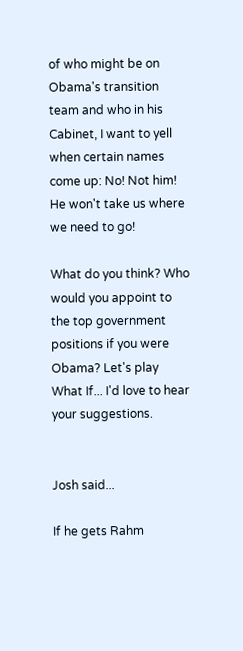of who might be on Obama's transition team and who in his Cabinet, I want to yell when certain names come up: No! Not him! He won't take us where we need to go!

What do you think? Who would you appoint to the top government positions if you were Obama? Let's play What If... I'd love to hear your suggestions.


Josh said...

If he gets Rahm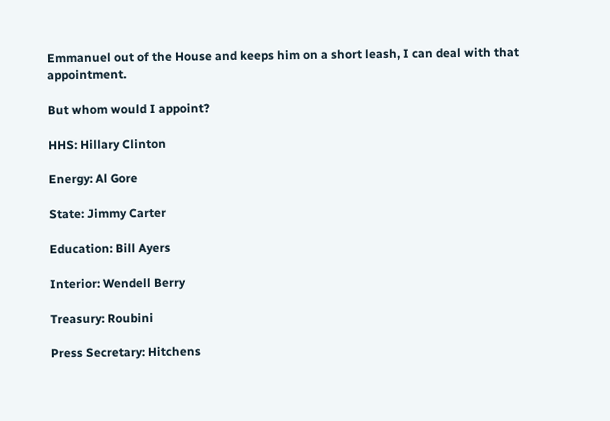Emmanuel out of the House and keeps him on a short leash, I can deal with that appointment.

But whom would I appoint?

HHS: Hillary Clinton

Energy: Al Gore

State: Jimmy Carter

Education: Bill Ayers

Interior: Wendell Berry

Treasury: Roubini

Press Secretary: Hitchens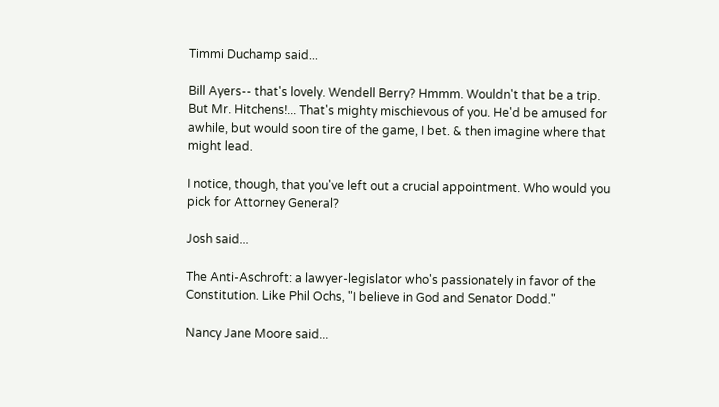Timmi Duchamp said...

Bill Ayers-- that's lovely. Wendell Berry? Hmmm. Wouldn't that be a trip. But Mr. Hitchens!... That's mighty mischievous of you. He'd be amused for awhile, but would soon tire of the game, I bet. & then imagine where that might lead.

I notice, though, that you've left out a crucial appointment. Who would you pick for Attorney General?

Josh said...

The Anti-Aschroft: a lawyer-legislator who's passionately in favor of the Constitution. Like Phil Ochs, "I believe in God and Senator Dodd."

Nancy Jane Moore said...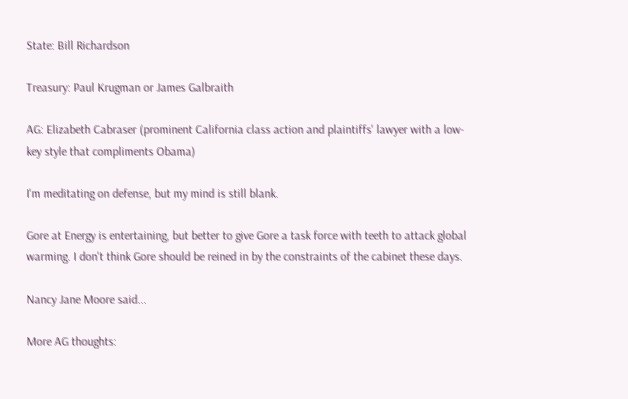State: Bill Richardson

Treasury: Paul Krugman or James Galbraith

AG: Elizabeth Cabraser (prominent California class action and plaintiffs' lawyer with a low-key style that compliments Obama)

I'm meditating on defense, but my mind is still blank.

Gore at Energy is entertaining, but better to give Gore a task force with teeth to attack global warming. I don't think Gore should be reined in by the constraints of the cabinet these days.

Nancy Jane Moore said...

More AG thoughts: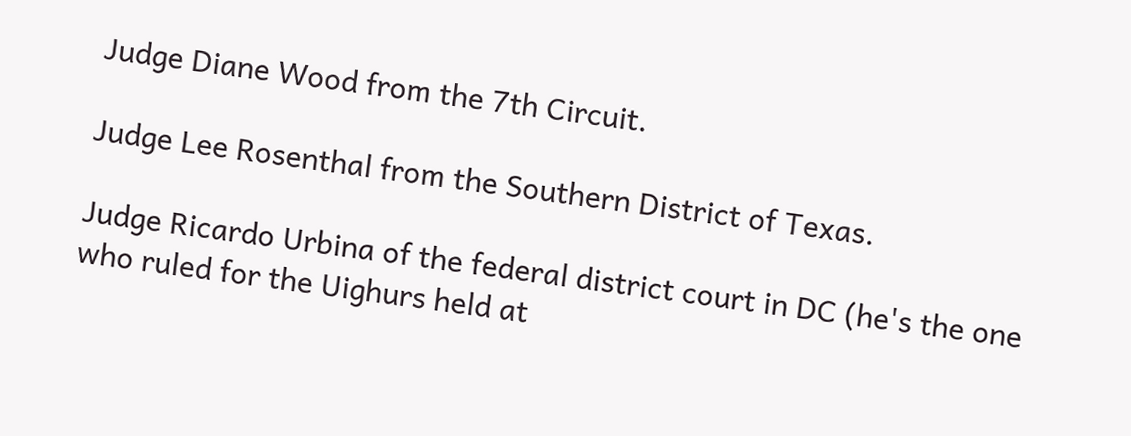Judge Diane Wood from the 7th Circuit.

Judge Lee Rosenthal from the Southern District of Texas.

Judge Ricardo Urbina of the federal district court in DC (he's the one who ruled for the Uighurs held at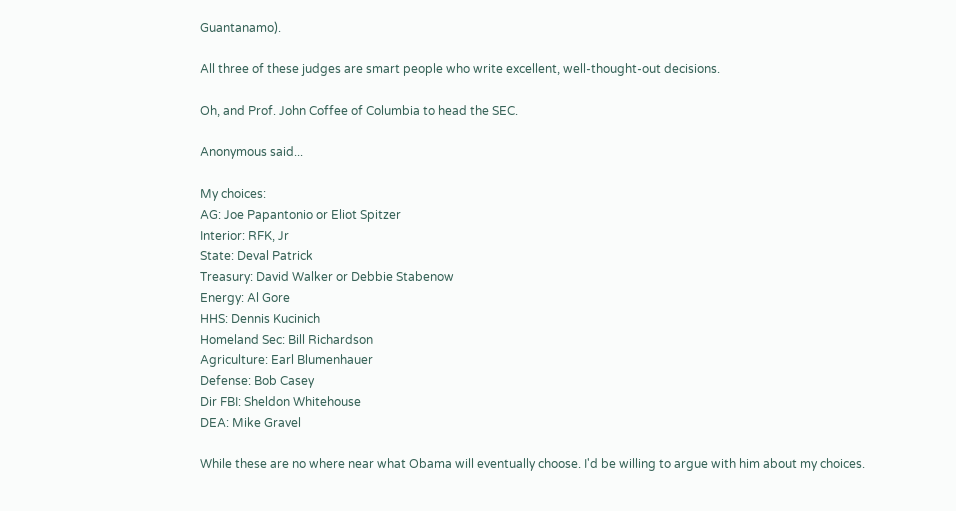Guantanamo).

All three of these judges are smart people who write excellent, well-thought-out decisions.

Oh, and Prof. John Coffee of Columbia to head the SEC.

Anonymous said...

My choices:
AG: Joe Papantonio or Eliot Spitzer
Interior: RFK, Jr
State: Deval Patrick
Treasury: David Walker or Debbie Stabenow
Energy: Al Gore
HHS: Dennis Kucinich
Homeland Sec: Bill Richardson
Agriculture: Earl Blumenhauer
Defense: Bob Casey
Dir FBI: Sheldon Whitehouse
DEA: Mike Gravel

While these are no where near what Obama will eventually choose. I'd be willing to argue with him about my choices.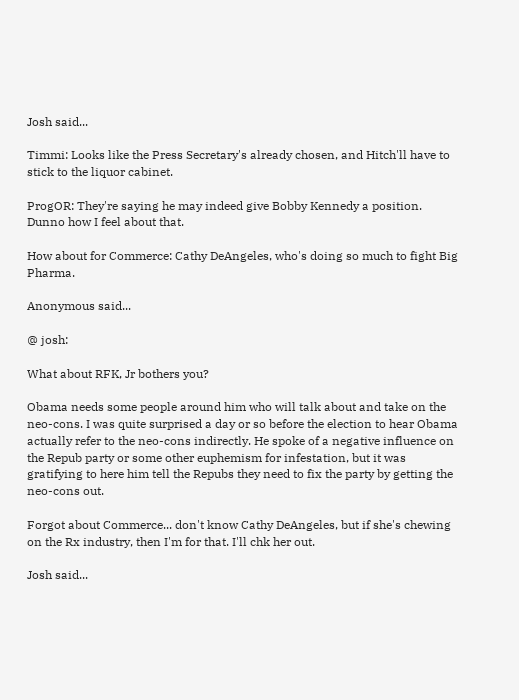Josh said...

Timmi: Looks like the Press Secretary's already chosen, and Hitch'll have to stick to the liquor cabinet.

ProgOR: They're saying he may indeed give Bobby Kennedy a position. Dunno how I feel about that.

How about for Commerce: Cathy DeAngeles, who's doing so much to fight Big Pharma.

Anonymous said...

@ josh:

What about RFK, Jr bothers you?

Obama needs some people around him who will talk about and take on the neo-cons. I was quite surprised a day or so before the election to hear Obama actually refer to the neo-cons indirectly. He spoke of a negative influence on the Repub party or some other euphemism for infestation, but it was gratifying to here him tell the Repubs they need to fix the party by getting the neo-cons out.

Forgot about Commerce... don't know Cathy DeAngeles, but if she's chewing on the Rx industry, then I'm for that. I'll chk her out.

Josh said...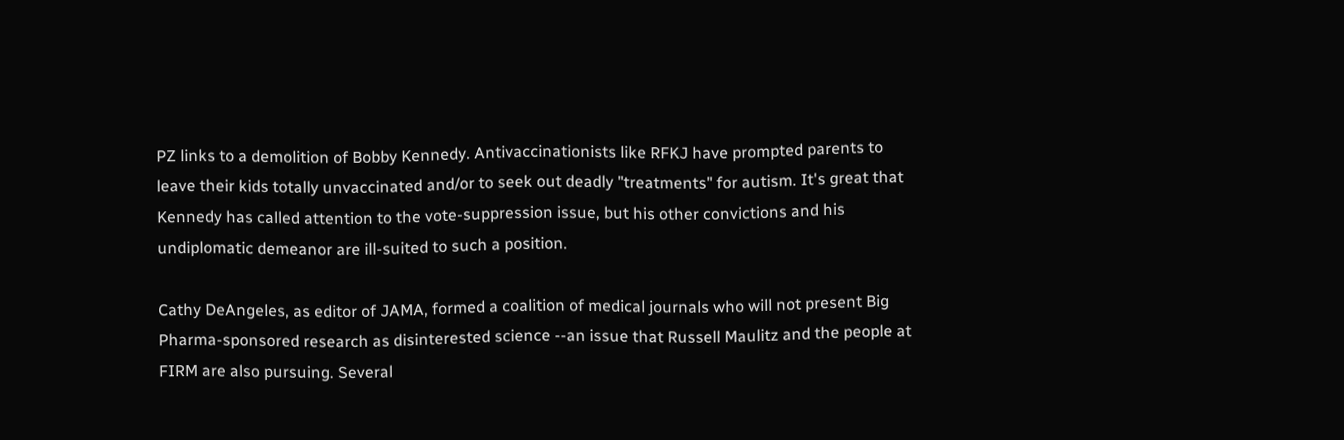PZ links to a demolition of Bobby Kennedy. Antivaccinationists like RFKJ have prompted parents to leave their kids totally unvaccinated and/or to seek out deadly "treatments" for autism. It's great that Kennedy has called attention to the vote-suppression issue, but his other convictions and his undiplomatic demeanor are ill-suited to such a position.

Cathy DeAngeles, as editor of JAMA, formed a coalition of medical journals who will not present Big Pharma-sponsored research as disinterested science --an issue that Russell Maulitz and the people at FIRM are also pursuing. Several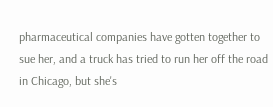pharmaceutical companies have gotten together to sue her, and a truck has tried to run her off the road in Chicago, but she's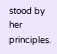stood by her principles.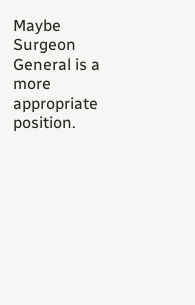Maybe Surgeon General is a more appropriate position.